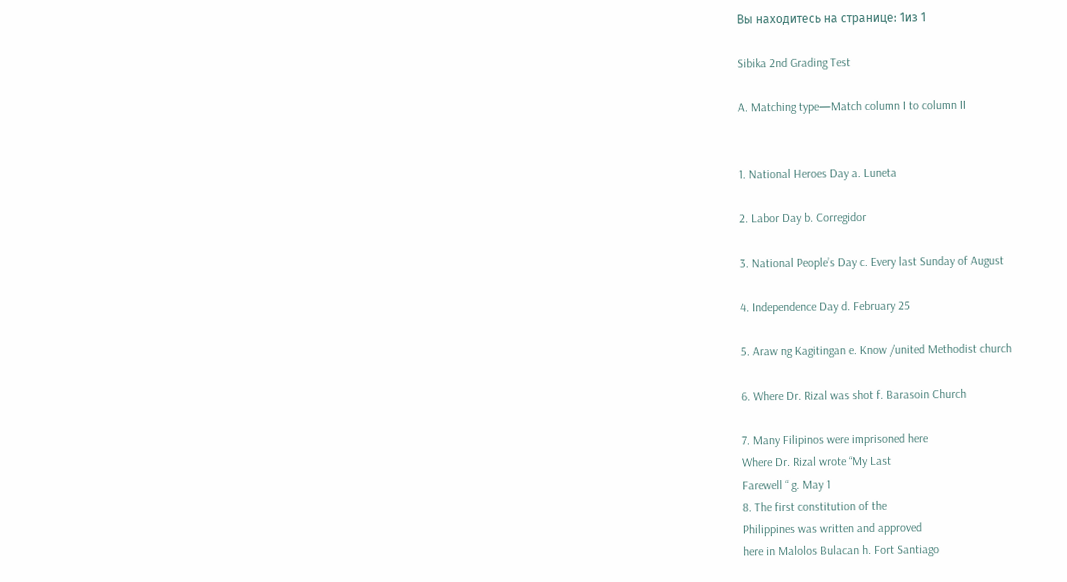Вы находитесь на странице: 1из 1

Sibika 2nd Grading Test

A. Matching type—Match column I to column II


1. National Heroes Day a. Luneta

2. Labor Day b. Corregidor

3. National People’s Day c. Every last Sunday of August

4. Independence Day d. February 25

5. Araw ng Kagitingan e. Know /united Methodist church

6. Where Dr. Rizal was shot f. Barasoin Church

7. Many Filipinos were imprisoned here
Where Dr. Rizal wrote “My Last
Farewell “ g. May 1
8. The first constitution of the
Philippines was written and approved
here in Malolos Bulacan h. Fort Santiago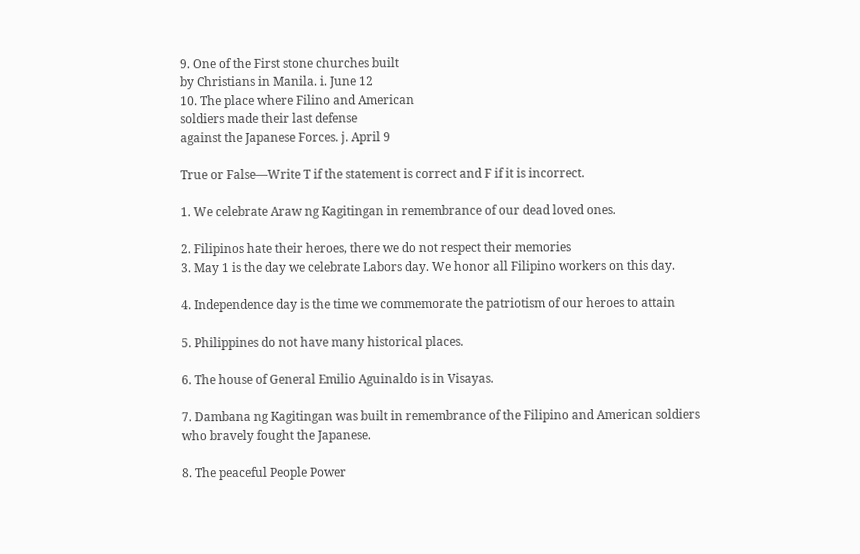9. One of the First stone churches built
by Christians in Manila. i. June 12
10. The place where Filino and American
soldiers made their last defense
against the Japanese Forces. j. April 9

True or False—Write T if the statement is correct and F if it is incorrect.

1. We celebrate Araw ng Kagitingan in remembrance of our dead loved ones.

2. Filipinos hate their heroes, there we do not respect their memories
3. May 1 is the day we celebrate Labors day. We honor all Filipino workers on this day.

4. Independence day is the time we commemorate the patriotism of our heroes to attain

5. Philippines do not have many historical places.

6. The house of General Emilio Aguinaldo is in Visayas.

7. Dambana ng Kagitingan was built in remembrance of the Filipino and American soldiers
who bravely fought the Japanese.

8. The peaceful People Power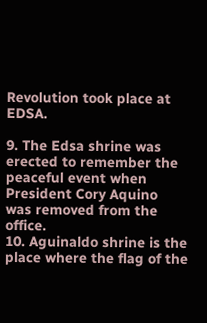Revolution took place at EDSA.

9. The Edsa shrine was erected to remember the peaceful event when President Cory Aquino
was removed from the office.
10. Aguinaldo shrine is the place where the flag of the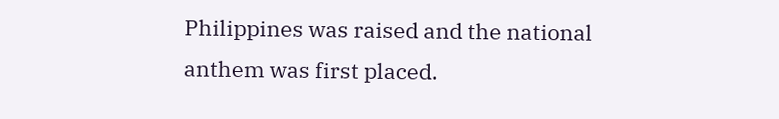Philippines was raised and the national
anthem was first placed.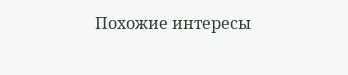Похожие интересы